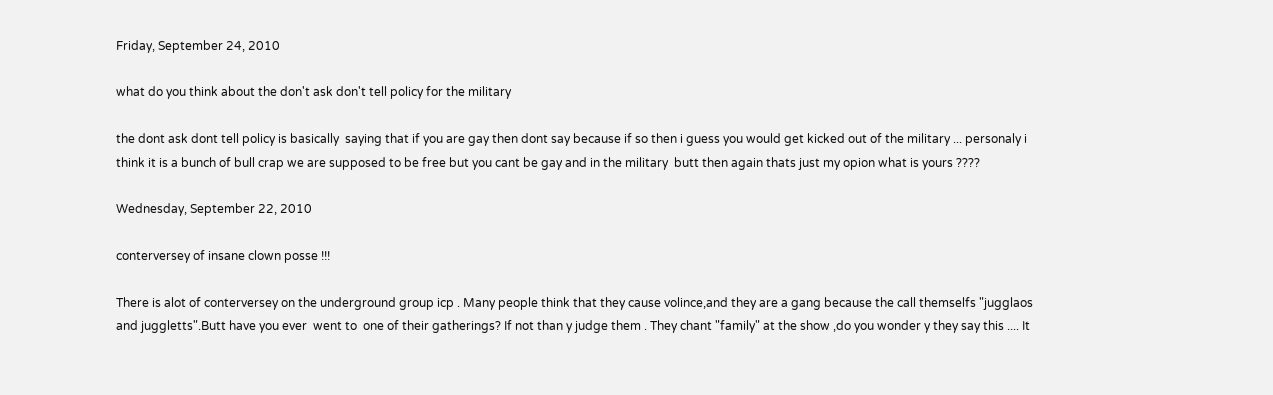Friday, September 24, 2010

what do you think about the don't ask don't tell policy for the military

the dont ask dont tell policy is basically  saying that if you are gay then dont say because if so then i guess you would get kicked out of the military ... personaly i think it is a bunch of bull crap we are supposed to be free but you cant be gay and in the military  butt then again thats just my opion what is yours ????

Wednesday, September 22, 2010

conterversey of insane clown posse !!!

There is alot of conterversey on the underground group icp . Many people think that they cause volince,and they are a gang because the call themselfs "jugglaos and juggletts".Butt have you ever  went to  one of their gatherings? If not than y judge them . They chant "family" at the show ,do you wonder y they say this .... It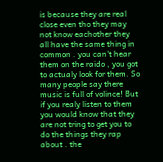is because they are real close even tho they may not know eachother they all have the same thing in common . you can't hear them on the raido , you got to actualy look for them. So many people say there music is full of volince! But if you realy listen to them you would know that they are not tring to get you to do the things they rap about . the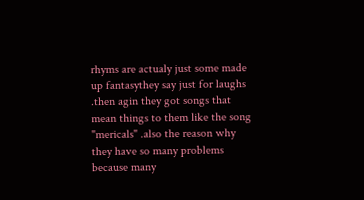rhyms are actualy just some made up fantasythey say just for laughs .then agin they got songs that mean things to them like the song "mericals" .also the reason why they have so many problems because many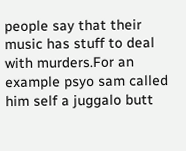people say that their music has stuff to deal with murders.For an example psyo sam called him self a juggalo butt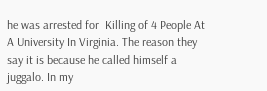he was arrested for  Killing of 4 People At A University In Virginia. The reason they say it is because he called himself a juggalo. In my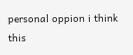personal oppion i think this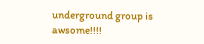underground group is awsome!!!!